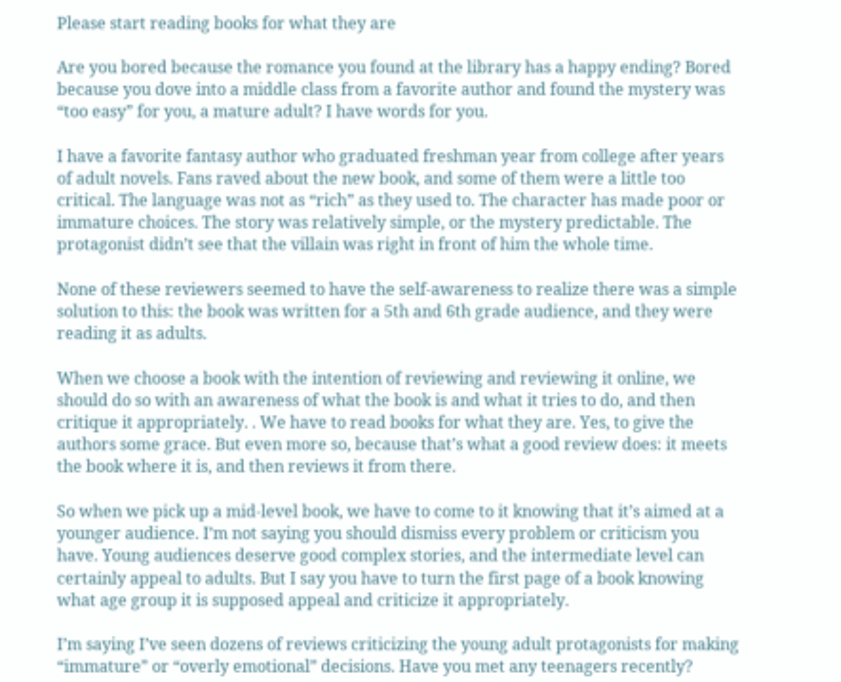Please start reading books for what they are

Are you bored because the romance you found at the library has a happy ending? Bored because you dove into a middle class from a favorite author and found the mystery was “too easy” for you, a mature adult? I have words for you.

I have a favorite fantasy author who graduated freshman year from college after years of adult novels. Fans raved about the new book, and some of them were a little too critical. The language was not as “rich” as they used to. The character has made poor or immature choices. The story was relatively simple, or the mystery predictable. The protagonist didn’t see that the villain was right in front of him the whole time.

None of these reviewers seemed to have the self-awareness to realize there was a simple solution to this: the book was written for a 5th and 6th grade audience, and they were reading it as adults.

When we choose a book with the intention of reviewing and reviewing it online, we should do so with an awareness of what the book is and what it tries to do, and then critique it appropriately. . We have to read books for what they are. Yes, to give the authors some grace. But even more so, because that’s what a good review does: it meets the book where it is, and then reviews it from there.

So when we pick up a mid-level book, we have to come to it knowing that it’s aimed at a younger audience. I’m not saying you should dismiss every problem or criticism you have. Young audiences deserve good complex stories, and the intermediate level can certainly appeal to adults. But I say you have to turn the first page of a book knowing what age group it is supposed appeal and criticize it appropriately.

I’m saying I’ve seen dozens of reviews criticizing the young adult protagonists for making “immature” or “overly emotional” decisions. Have you met any teenagers recently?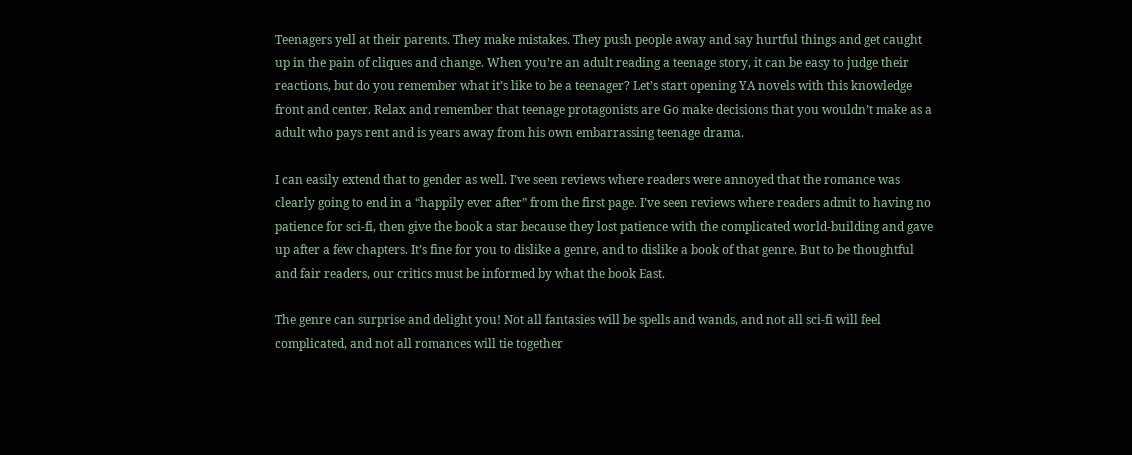Teenagers yell at their parents. They make mistakes. They push people away and say hurtful things and get caught up in the pain of cliques and change. When you’re an adult reading a teenage story, it can be easy to judge their reactions, but do you remember what it’s like to be a teenager? Let’s start opening YA novels with this knowledge front and center. Relax and remember that teenage protagonists are Go make decisions that you wouldn’t make as a adult who pays rent and is years away from his own embarrassing teenage drama.

I can easily extend that to gender as well. I’ve seen reviews where readers were annoyed that the romance was clearly going to end in a “happily ever after” from the first page. I’ve seen reviews where readers admit to having no patience for sci-fi, then give the book a star because they lost patience with the complicated world-building and gave up after a few chapters. It’s fine for you to dislike a genre, and to dislike a book of that genre. But to be thoughtful and fair readers, our critics must be informed by what the book East.

The genre can surprise and delight you! Not all fantasies will be spells and wands, and not all sci-fi will feel complicated, and not all romances will tie together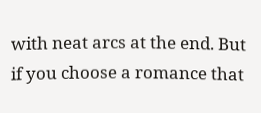with neat arcs at the end. But if you choose a romance that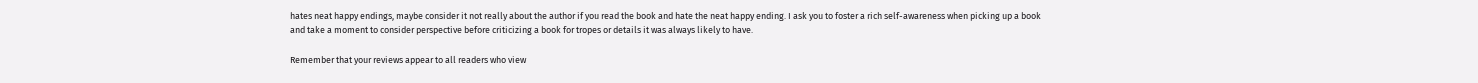hates neat happy endings, maybe consider it not really about the author if you read the book and hate the neat happy ending. I ask you to foster a rich self-awareness when picking up a book and take a moment to consider perspective before criticizing a book for tropes or details it was always likely to have.

Remember that your reviews appear to all readers who view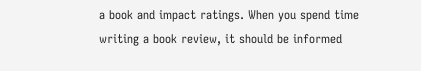a book and impact ratings. When you spend time writing a book review, it should be informed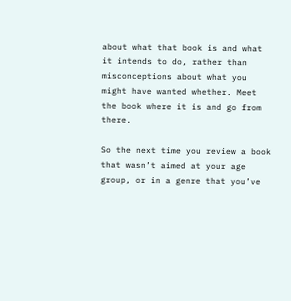about what that book is and what it intends to do, rather than misconceptions about what you might have wanted whether. Meet the book where it is and go from there.

So the next time you review a book that wasn’t aimed at your age group, or in a genre that you’ve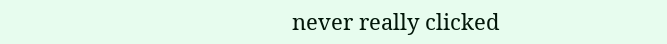never really clicked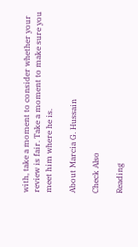with, take a moment to consider whether your review is fair. Take a moment to make sure you meet him where he is.

About Marcia G. Hussain

Check Also

Reading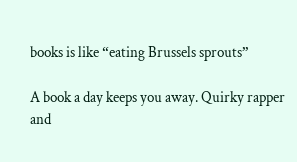books is like “eating Brussels sprouts”

A book a day keeps you away. Quirky rapper and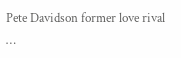Pete Davidson former love rival …